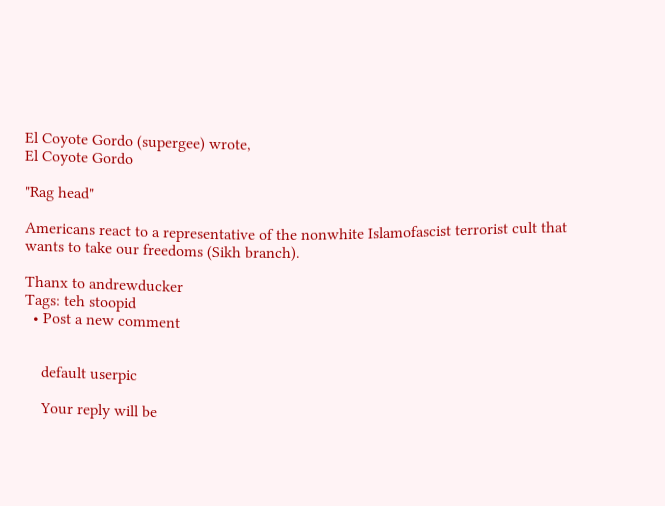El Coyote Gordo (supergee) wrote,
El Coyote Gordo

"Rag head"

Americans react to a representative of the nonwhite Islamofascist terrorist cult that wants to take our freedoms (Sikh branch).

Thanx to andrewducker
Tags: teh stoopid
  • Post a new comment


    default userpic

    Your reply will be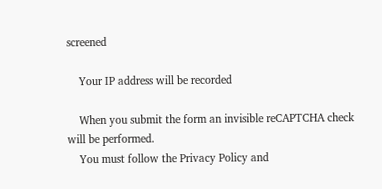screened

    Your IP address will be recorded

    When you submit the form an invisible reCAPTCHA check will be performed.
    You must follow the Privacy Policy and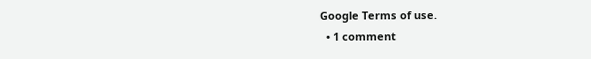Google Terms of use.
  • 1 comment